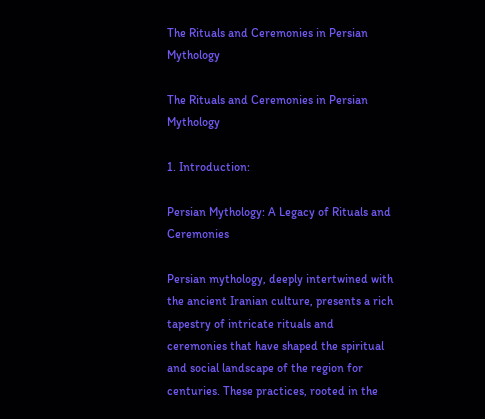The Rituals and Ceremonies in Persian Mythology

The Rituals and Ceremonies in Persian Mythology

1. Introduction:

Persian Mythology: A Legacy of Rituals and Ceremonies

Persian mythology, deeply intertwined with the ancient Iranian culture, presents a rich tapestry of intricate rituals and ceremonies that have shaped the spiritual and social landscape of the region for centuries. These practices, rooted in the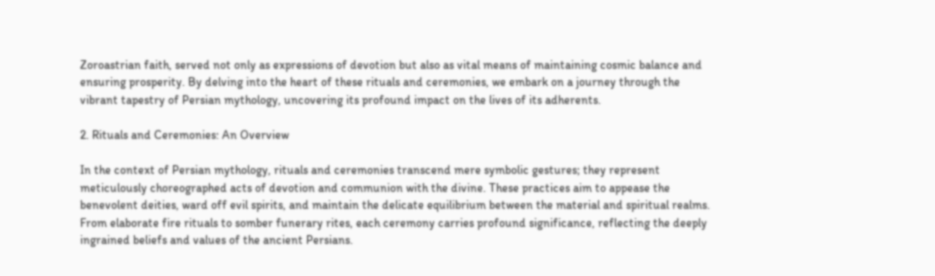Zoroastrian faith, served not only as expressions of devotion but also as vital means of maintaining cosmic balance and ensuring prosperity. By delving into the heart of these rituals and ceremonies, we embark on a journey through the vibrant tapestry of Persian mythology, uncovering its profound impact on the lives of its adherents.

2. Rituals and Ceremonies: An Overview

In the context of Persian mythology, rituals and ceremonies transcend mere symbolic gestures; they represent meticulously choreographed acts of devotion and communion with the divine. These practices aim to appease the benevolent deities, ward off evil spirits, and maintain the delicate equilibrium between the material and spiritual realms. From elaborate fire rituals to somber funerary rites, each ceremony carries profound significance, reflecting the deeply ingrained beliefs and values of the ancient Persians.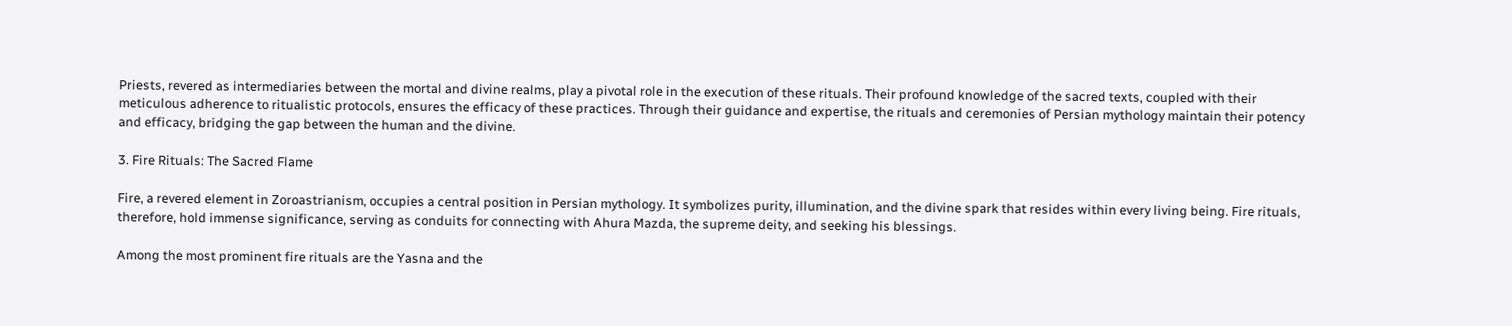Priests, revered as intermediaries between the mortal and divine realms, play a pivotal role in the execution of these rituals. Their profound knowledge of the sacred texts, coupled with their meticulous adherence to ritualistic protocols, ensures the efficacy of these practices. Through their guidance and expertise, the rituals and ceremonies of Persian mythology maintain their potency and efficacy, bridging the gap between the human and the divine.

3. Fire Rituals: The Sacred Flame

Fire, a revered element in Zoroastrianism, occupies a central position in Persian mythology. It symbolizes purity, illumination, and the divine spark that resides within every living being. Fire rituals, therefore, hold immense significance, serving as conduits for connecting with Ahura Mazda, the supreme deity, and seeking his blessings.

Among the most prominent fire rituals are the Yasna and the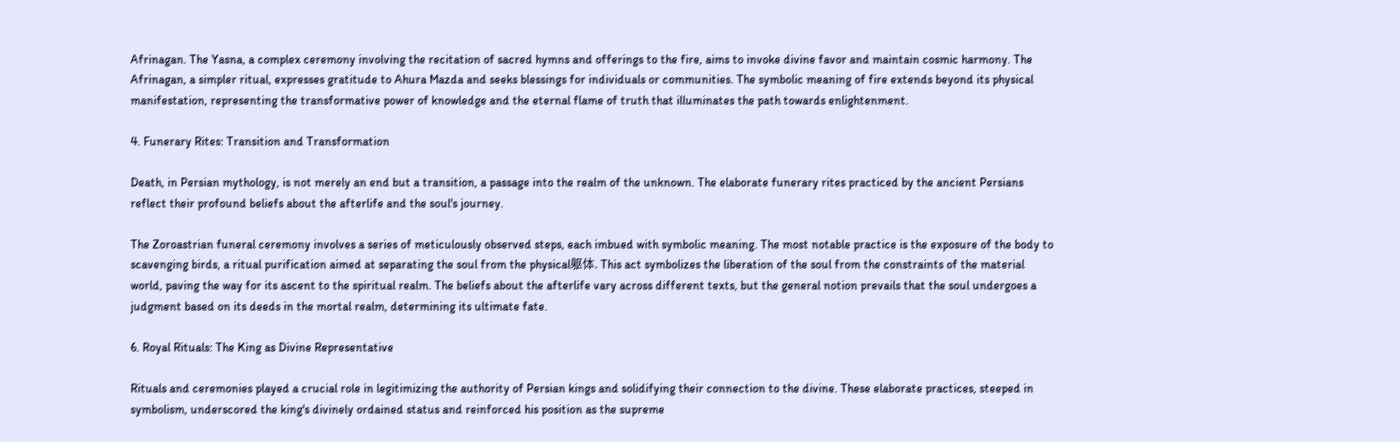Afrinagan. The Yasna, a complex ceremony involving the recitation of sacred hymns and offerings to the fire, aims to invoke divine favor and maintain cosmic harmony. The Afrinagan, a simpler ritual, expresses gratitude to Ahura Mazda and seeks blessings for individuals or communities. The symbolic meaning of fire extends beyond its physical manifestation, representing the transformative power of knowledge and the eternal flame of truth that illuminates the path towards enlightenment.

4. Funerary Rites: Transition and Transformation

Death, in Persian mythology, is not merely an end but a transition, a passage into the realm of the unknown. The elaborate funerary rites practiced by the ancient Persians reflect their profound beliefs about the afterlife and the soul's journey.

The Zoroastrian funeral ceremony involves a series of meticulously observed steps, each imbued with symbolic meaning. The most notable practice is the exposure of the body to scavenging birds, a ritual purification aimed at separating the soul from the physical躯体. This act symbolizes the liberation of the soul from the constraints of the material world, paving the way for its ascent to the spiritual realm. The beliefs about the afterlife vary across different texts, but the general notion prevails that the soul undergoes a judgment based on its deeds in the mortal realm, determining its ultimate fate.

6. Royal Rituals: The King as Divine Representative

Rituals and ceremonies played a crucial role in legitimizing the authority of Persian kings and solidifying their connection to the divine. These elaborate practices, steeped in symbolism, underscored the king's divinely ordained status and reinforced his position as the supreme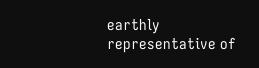earthly representative of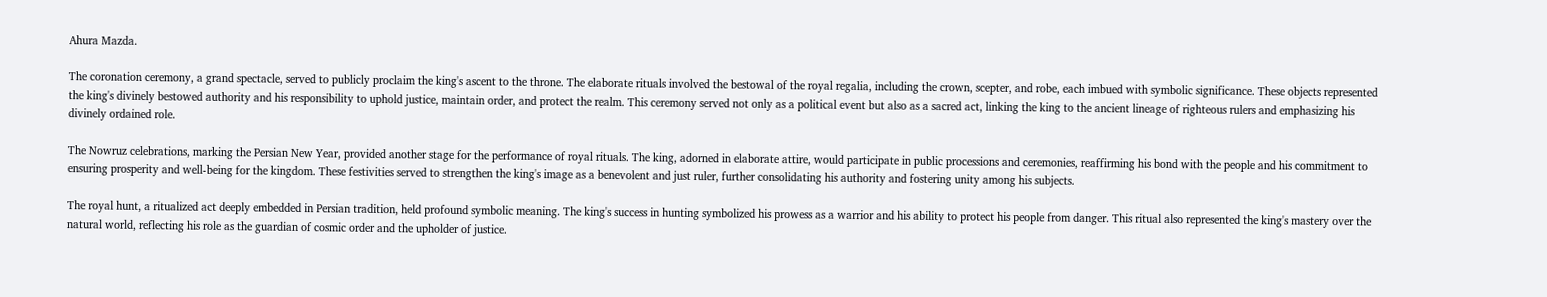Ahura Mazda.

The coronation ceremony, a grand spectacle, served to publicly proclaim the king's ascent to the throne. The elaborate rituals involved the bestowal of the royal regalia, including the crown, scepter, and robe, each imbued with symbolic significance. These objects represented the king's divinely bestowed authority and his responsibility to uphold justice, maintain order, and protect the realm. This ceremony served not only as a political event but also as a sacred act, linking the king to the ancient lineage of righteous rulers and emphasizing his divinely ordained role.

The Nowruz celebrations, marking the Persian New Year, provided another stage for the performance of royal rituals. The king, adorned in elaborate attire, would participate in public processions and ceremonies, reaffirming his bond with the people and his commitment to ensuring prosperity and well-being for the kingdom. These festivities served to strengthen the king's image as a benevolent and just ruler, further consolidating his authority and fostering unity among his subjects.

The royal hunt, a ritualized act deeply embedded in Persian tradition, held profound symbolic meaning. The king's success in hunting symbolized his prowess as a warrior and his ability to protect his people from danger. This ritual also represented the king's mastery over the natural world, reflecting his role as the guardian of cosmic order and the upholder of justice.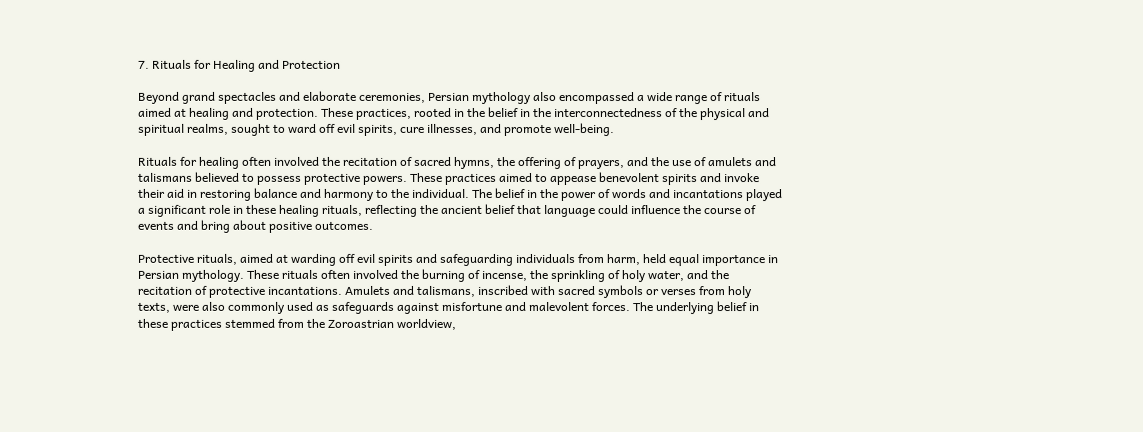7. Rituals for Healing and Protection

Beyond grand spectacles and elaborate ceremonies, Persian mythology also encompassed a wide range of rituals aimed at healing and protection. These practices, rooted in the belief in the interconnectedness of the physical and spiritual realms, sought to ward off evil spirits, cure illnesses, and promote well-being.

Rituals for healing often involved the recitation of sacred hymns, the offering of prayers, and the use of amulets and talismans believed to possess protective powers. These practices aimed to appease benevolent spirits and invoke their aid in restoring balance and harmony to the individual. The belief in the power of words and incantations played a significant role in these healing rituals, reflecting the ancient belief that language could influence the course of events and bring about positive outcomes.

Protective rituals, aimed at warding off evil spirits and safeguarding individuals from harm, held equal importance in Persian mythology. These rituals often involved the burning of incense, the sprinkling of holy water, and the recitation of protective incantations. Amulets and talismans, inscribed with sacred symbols or verses from holy texts, were also commonly used as safeguards against misfortune and malevolent forces. The underlying belief in these practices stemmed from the Zoroastrian worldview,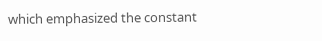which emphasized the constant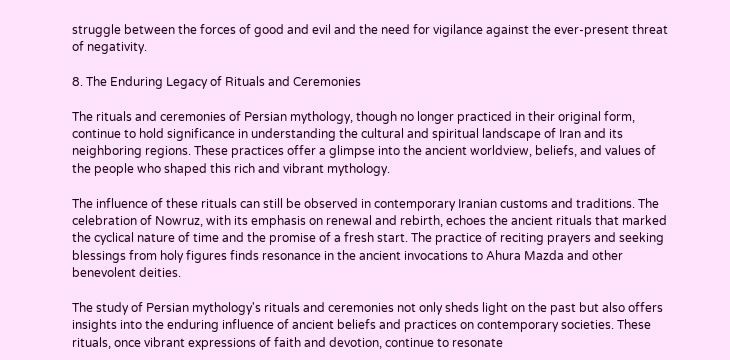struggle between the forces of good and evil and the need for vigilance against the ever-present threat of negativity.

8. The Enduring Legacy of Rituals and Ceremonies

The rituals and ceremonies of Persian mythology, though no longer practiced in their original form, continue to hold significance in understanding the cultural and spiritual landscape of Iran and its neighboring regions. These practices offer a glimpse into the ancient worldview, beliefs, and values of the people who shaped this rich and vibrant mythology.

The influence of these rituals can still be observed in contemporary Iranian customs and traditions. The celebration of Nowruz, with its emphasis on renewal and rebirth, echoes the ancient rituals that marked the cyclical nature of time and the promise of a fresh start. The practice of reciting prayers and seeking blessings from holy figures finds resonance in the ancient invocations to Ahura Mazda and other benevolent deities.

The study of Persian mythology's rituals and ceremonies not only sheds light on the past but also offers insights into the enduring influence of ancient beliefs and practices on contemporary societies. These rituals, once vibrant expressions of faith and devotion, continue to resonate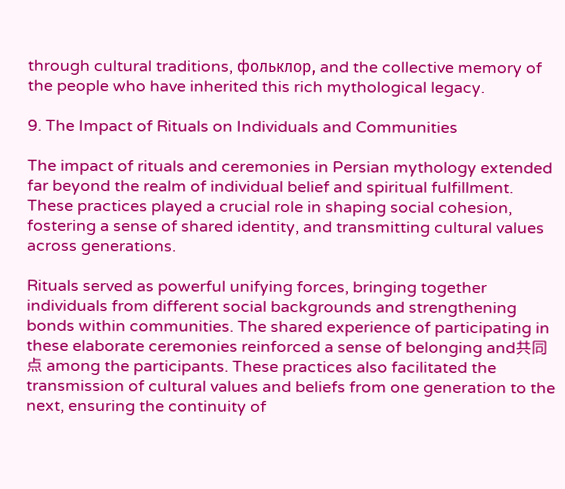through cultural traditions, фольклор, and the collective memory of the people who have inherited this rich mythological legacy.

9. The Impact of Rituals on Individuals and Communities

The impact of rituals and ceremonies in Persian mythology extended far beyond the realm of individual belief and spiritual fulfillment. These practices played a crucial role in shaping social cohesion, fostering a sense of shared identity, and transmitting cultural values across generations.

Rituals served as powerful unifying forces, bringing together individuals from different social backgrounds and strengthening bonds within communities. The shared experience of participating in these elaborate ceremonies reinforced a sense of belonging and共同点 among the participants. These practices also facilitated the transmission of cultural values and beliefs from one generation to the next, ensuring the continuity of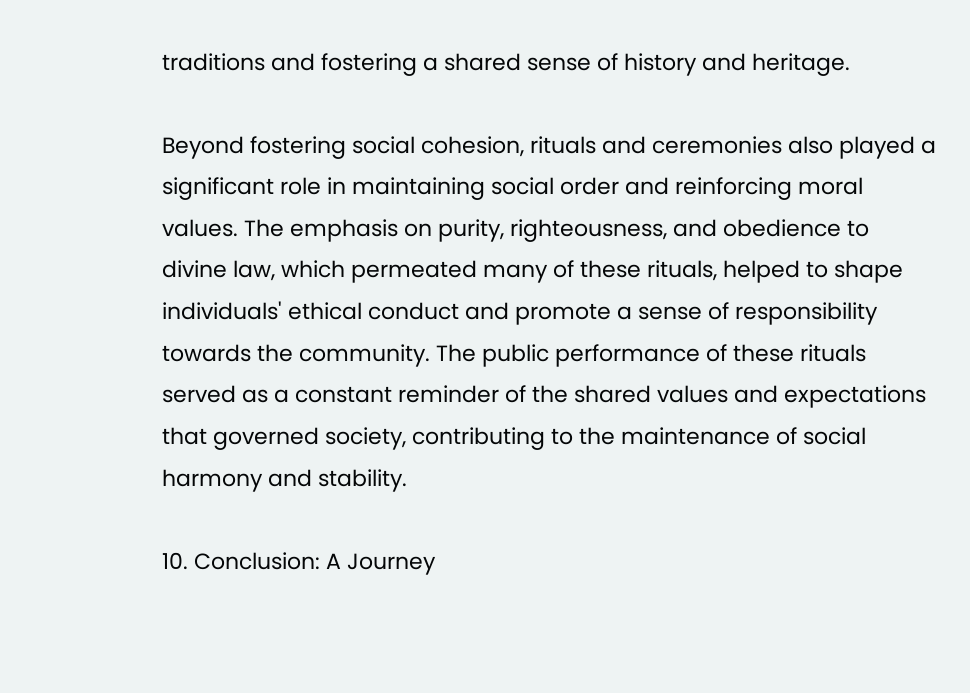traditions and fostering a shared sense of history and heritage.

Beyond fostering social cohesion, rituals and ceremonies also played a significant role in maintaining social order and reinforcing moral values. The emphasis on purity, righteousness, and obedience to divine law, which permeated many of these rituals, helped to shape individuals' ethical conduct and promote a sense of responsibility towards the community. The public performance of these rituals served as a constant reminder of the shared values and expectations that governed society, contributing to the maintenance of social harmony and stability.

10. Conclusion: A Journey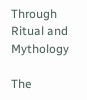Through Ritual and Mythology

The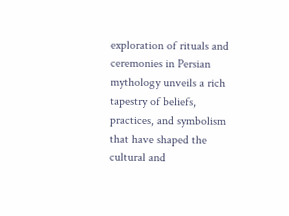exploration of rituals and ceremonies in Persian mythology unveils a rich tapestry of beliefs, practices, and symbolism that have shaped the cultural and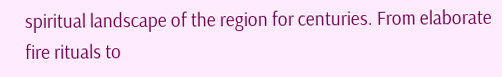spiritual landscape of the region for centuries. From elaborate fire rituals to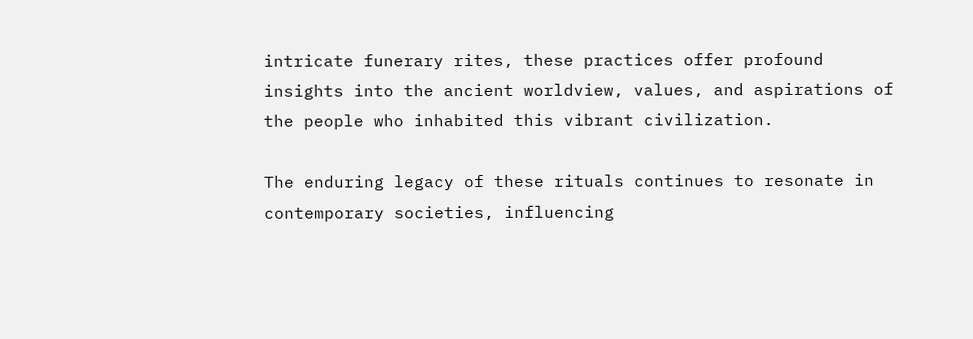intricate funerary rites, these practices offer profound insights into the ancient worldview, values, and aspirations of the people who inhabited this vibrant civilization.

The enduring legacy of these rituals continues to resonate in contemporary societies, influencing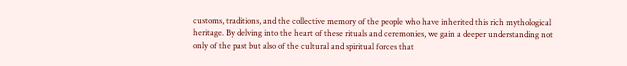customs, traditions, and the collective memory of the people who have inherited this rich mythological heritage. By delving into the heart of these rituals and ceremonies, we gain a deeper understanding not only of the past but also of the cultural and spiritual forces that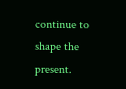continue to shape the present.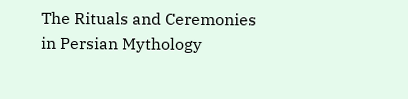The Rituals and Ceremonies in Persian Mythology